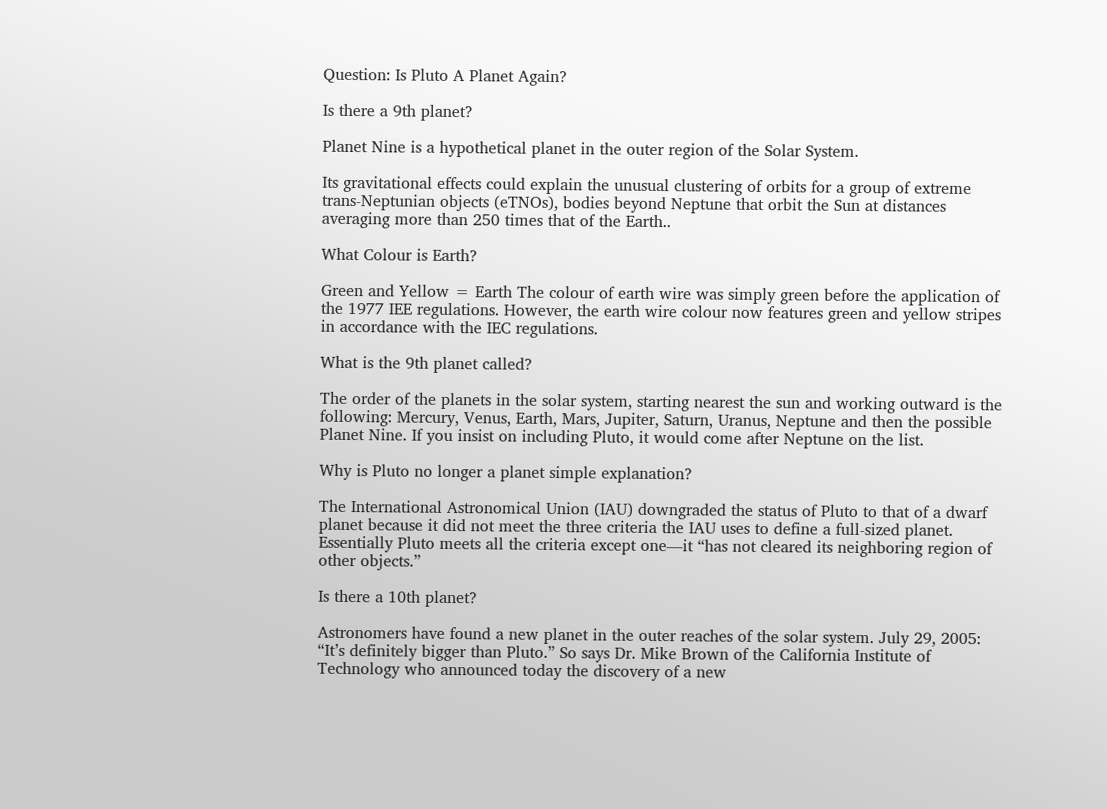Question: Is Pluto A Planet Again?

Is there a 9th planet?

Planet Nine is a hypothetical planet in the outer region of the Solar System.

Its gravitational effects could explain the unusual clustering of orbits for a group of extreme trans-Neptunian objects (eTNOs), bodies beyond Neptune that orbit the Sun at distances averaging more than 250 times that of the Earth..

What Colour is Earth?

Green and Yellow = Earth The colour of earth wire was simply green before the application of the 1977 IEE regulations. However, the earth wire colour now features green and yellow stripes in accordance with the IEC regulations.

What is the 9th planet called?

The order of the planets in the solar system, starting nearest the sun and working outward is the following: Mercury, Venus, Earth, Mars, Jupiter, Saturn, Uranus, Neptune and then the possible Planet Nine. If you insist on including Pluto, it would come after Neptune on the list.

Why is Pluto no longer a planet simple explanation?

The International Astronomical Union (IAU) downgraded the status of Pluto to that of a dwarf planet because it did not meet the three criteria the IAU uses to define a full-sized planet. Essentially Pluto meets all the criteria except one—it “has not cleared its neighboring region of other objects.”

Is there a 10th planet?

Astronomers have found a new planet in the outer reaches of the solar system. July 29, 2005: “It’s definitely bigger than Pluto.” So says Dr. Mike Brown of the California Institute of Technology who announced today the discovery of a new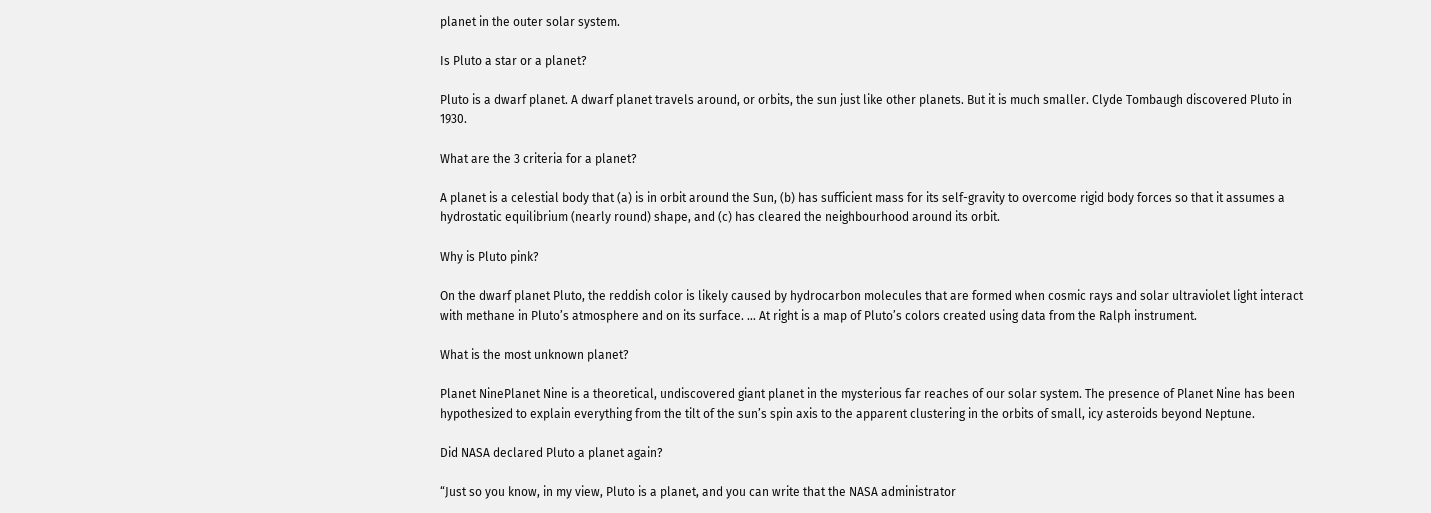planet in the outer solar system.

Is Pluto a star or a planet?

Pluto is a dwarf planet. A dwarf planet travels around, or orbits, the sun just like other planets. But it is much smaller. Clyde Tombaugh discovered Pluto in 1930.

What are the 3 criteria for a planet?

A planet is a celestial body that (a) is in orbit around the Sun, (b) has sufficient mass for its self-gravity to overcome rigid body forces so that it assumes a hydrostatic equilibrium (nearly round) shape, and (c) has cleared the neighbourhood around its orbit.

Why is Pluto pink?

On the dwarf planet Pluto, the reddish color is likely caused by hydrocarbon molecules that are formed when cosmic rays and solar ultraviolet light interact with methane in Pluto’s atmosphere and on its surface. … At right is a map of Pluto’s colors created using data from the Ralph instrument.

What is the most unknown planet?

Planet NinePlanet Nine is a theoretical, undiscovered giant planet in the mysterious far reaches of our solar system. The presence of Planet Nine has been hypothesized to explain everything from the tilt of the sun’s spin axis to the apparent clustering in the orbits of small, icy asteroids beyond Neptune.

Did NASA declared Pluto a planet again?

“Just so you know, in my view, Pluto is a planet, and you can write that the NASA administrator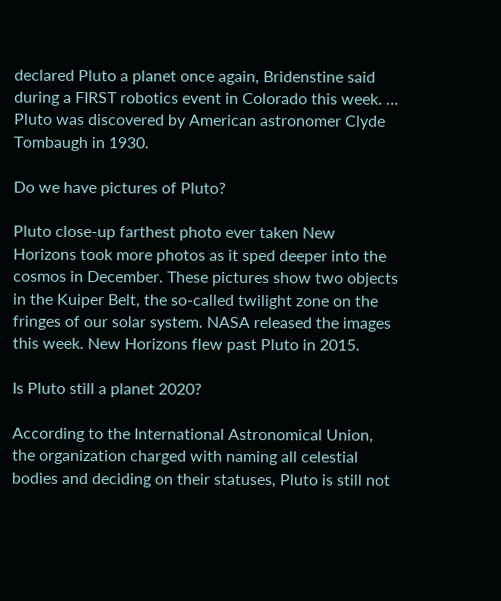declared Pluto a planet once again, Bridenstine said during a FIRST robotics event in Colorado this week. … Pluto was discovered by American astronomer Clyde Tombaugh in 1930.

Do we have pictures of Pluto?

Pluto close-up farthest photo ever taken New Horizons took more photos as it sped deeper into the cosmos in December. These pictures show two objects in the Kuiper Belt, the so-called twilight zone on the fringes of our solar system. NASA released the images this week. New Horizons flew past Pluto in 2015.

Is Pluto still a planet 2020?

According to the International Astronomical Union, the organization charged with naming all celestial bodies and deciding on their statuses, Pluto is still not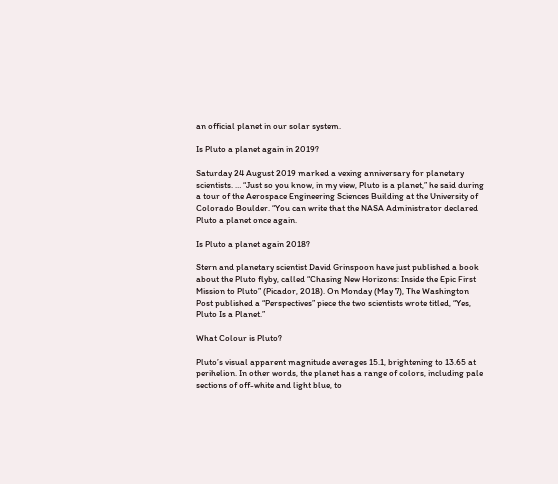an official planet in our solar system.

Is Pluto a planet again in 2019?

Saturday 24 August 2019 marked a vexing anniversary for planetary scientists. … “Just so you know, in my view, Pluto is a planet,” he said during a tour of the Aerospace Engineering Sciences Building at the University of Colorado Boulder. “You can write that the NASA Administrator declared Pluto a planet once again.

Is Pluto a planet again 2018?

Stern and planetary scientist David Grinspoon have just published a book about the Pluto flyby, called “Chasing New Horizons: Inside the Epic First Mission to Pluto” (Picador, 2018). On Monday (May 7), The Washington Post published a “Perspectives” piece the two scientists wrote titled, “Yes, Pluto Is a Planet.”

What Colour is Pluto?

Pluto’s visual apparent magnitude averages 15.1, brightening to 13.65 at perihelion. In other words, the planet has a range of colors, including pale sections of off-white and light blue, to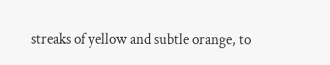streaks of yellow and subtle orange, to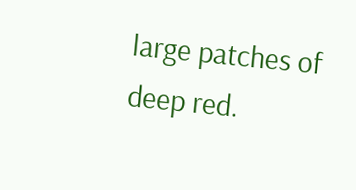large patches of deep red.